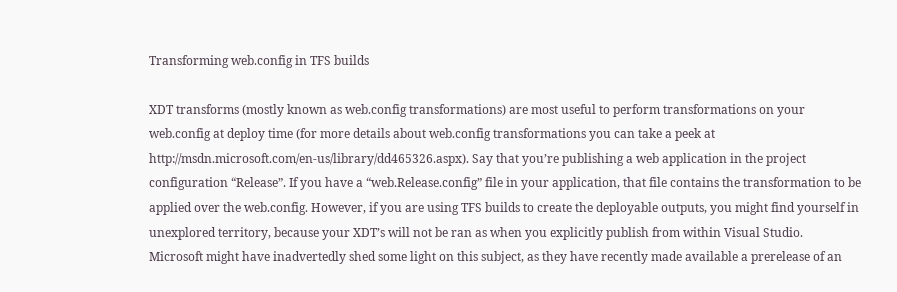Transforming web.config in TFS builds

XDT transforms (mostly known as web.config transformations) are most useful to perform transformations on your web.config at deploy time (for more details about web.config transformations you can take a peek at http://msdn.microsoft.com/en-us/library/dd465326.aspx). Say that you’re publishing a web application in the project configuration “Release”. If you have a “web.Release.config” file in your application, that file contains the transformation to be applied over the web.config. However, if you are using TFS builds to create the deployable outputs, you might find yourself in unexplored territory, because your XDT’s will not be ran as when you explicitly publish from within Visual Studio.
Microsoft might have inadvertedly shed some light on this subject, as they have recently made available a prerelease of an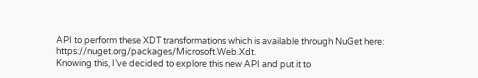API to perform these XDT transformations which is available through NuGet here:  https://nuget.org/packages/Microsoft.Web.Xdt.
Knowing this, I’ve decided to explore this new API and put it to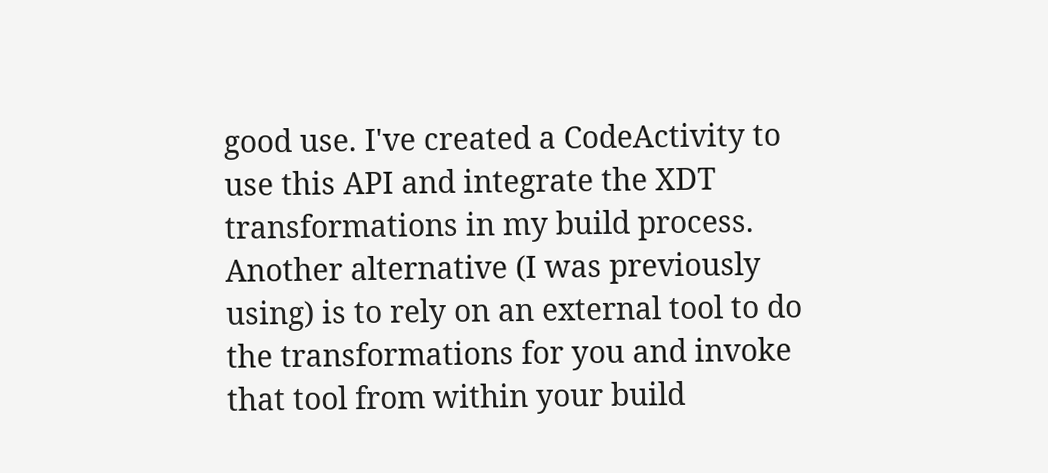good use. I've created a CodeActivity to use this API and integrate the XDT transformations in my build process. Another alternative (I was previously using) is to rely on an external tool to do the transformations for you and invoke that tool from within your build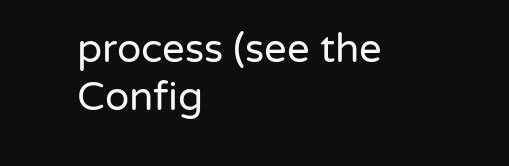process (see the Config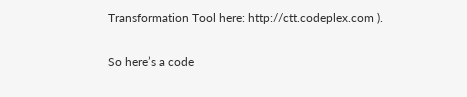Transformation Tool here: http://ctt.codeplex.com ).

So here’s a code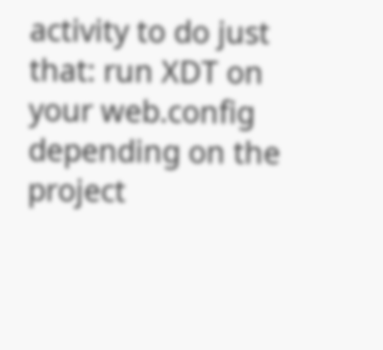activity to do just that: run XDT on your web.config depending on the project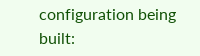configuration being built: